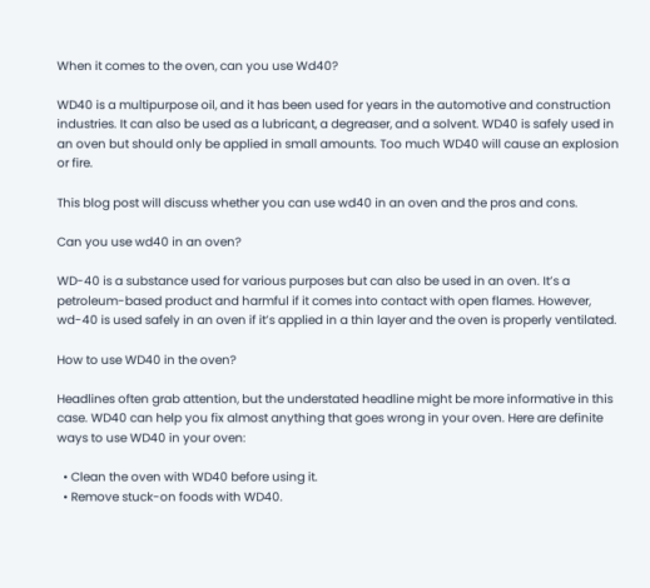When it comes to the oven, can you use Wd40?

WD40 is a multipurpose oil, and it has been used for years in the automotive and construction industries. It can also be used as a lubricant, a degreaser, and a solvent. WD40 is safely used in an oven but should only be applied in small amounts. Too much WD40 will cause an explosion or fire.

This blog post will discuss whether you can use wd40 in an oven and the pros and cons.

Can you use wd40 in an oven?

WD-40 is a substance used for various purposes but can also be used in an oven. It’s a petroleum-based product and harmful if it comes into contact with open flames. However, wd-40 is used safely in an oven if it’s applied in a thin layer and the oven is properly ventilated.

How to use WD40 in the oven?

Headlines often grab attention, but the understated headline might be more informative in this case. WD40 can help you fix almost anything that goes wrong in your oven. Here are definite ways to use WD40 in your oven:

  • Clean the oven with WD40 before using it.
  • Remove stuck-on foods with WD40.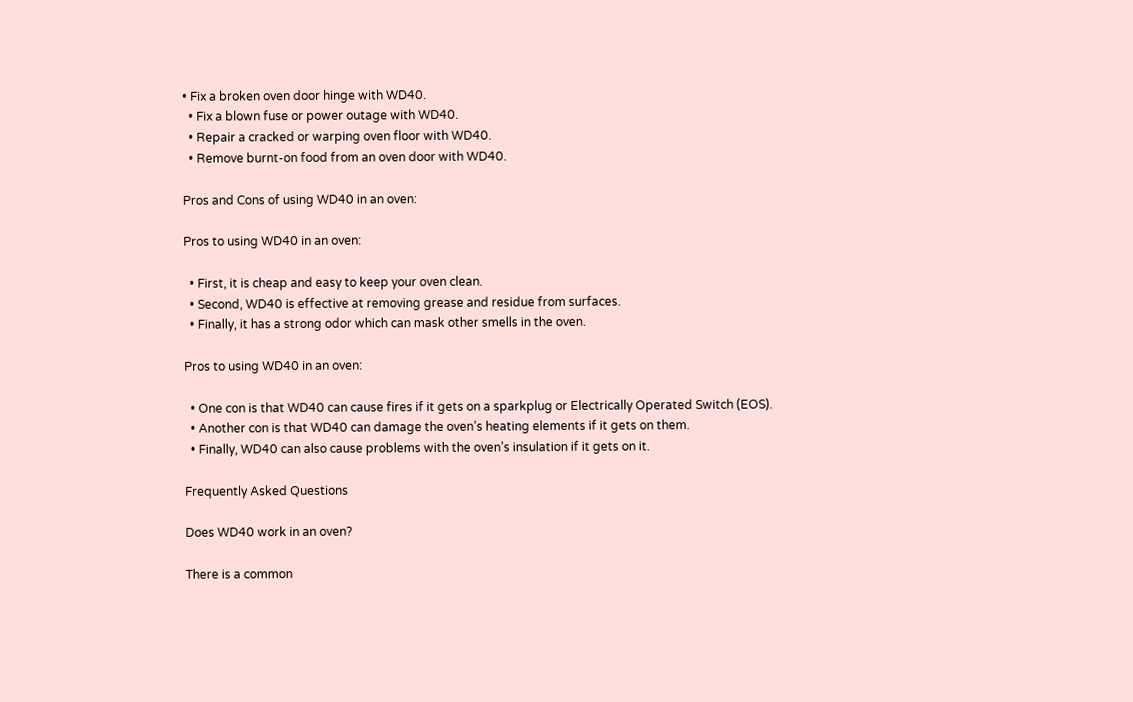• Fix a broken oven door hinge with WD40.
  • Fix a blown fuse or power outage with WD40.
  • Repair a cracked or warping oven floor with WD40.
  • Remove burnt-on food from an oven door with WD40.

Pros and Cons of using WD40 in an oven:

Pros to using WD40 in an oven:

  • First, it is cheap and easy to keep your oven clean.
  • Second, WD40 is effective at removing grease and residue from surfaces.
  • Finally, it has a strong odor which can mask other smells in the oven.

Pros to using WD40 in an oven:

  • One con is that WD40 can cause fires if it gets on a sparkplug or Electrically Operated Switch (EOS).
  • Another con is that WD40 can damage the oven’s heating elements if it gets on them.
  • Finally, WD40 can also cause problems with the oven’s insulation if it gets on it.

Frequently Asked Questions

Does WD40 work in an oven?

There is a common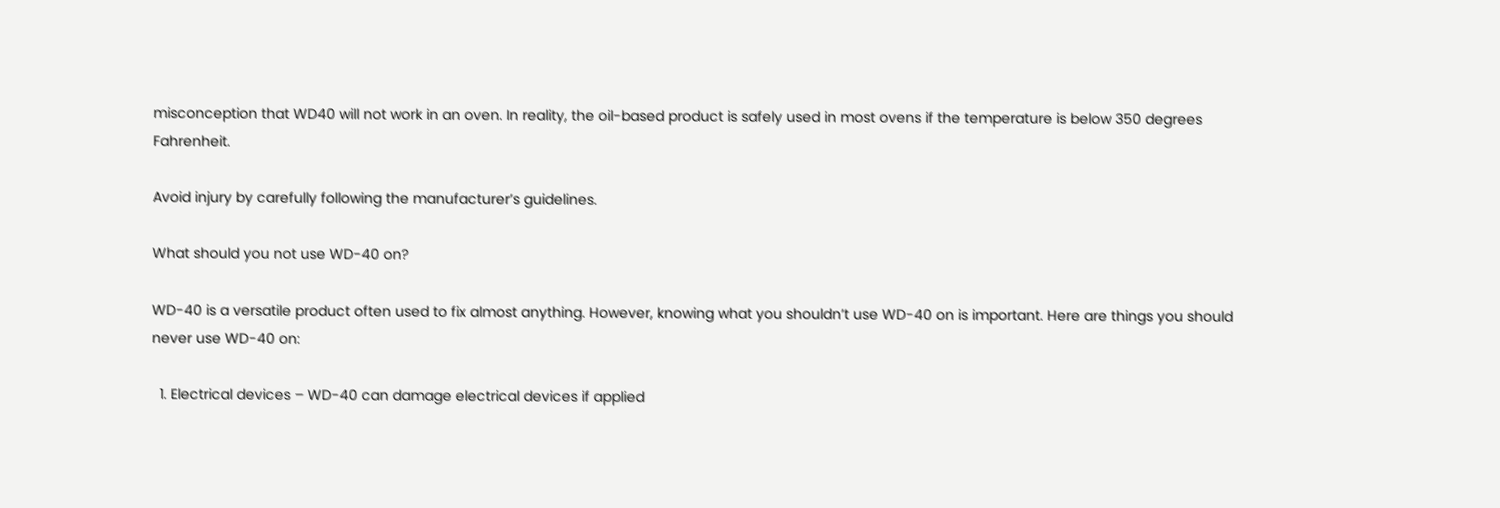misconception that WD40 will not work in an oven. In reality, the oil-based product is safely used in most ovens if the temperature is below 350 degrees Fahrenheit.

Avoid injury by carefully following the manufacturer’s guidelines.

What should you not use WD-40 on?

WD-40 is a versatile product often used to fix almost anything. However, knowing what you shouldn’t use WD-40 on is important. Here are things you should never use WD-40 on:

  1. Electrical devices – WD-40 can damage electrical devices if applied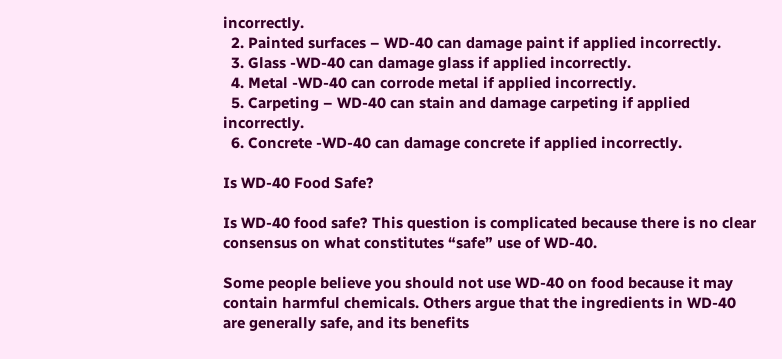incorrectly.
  2. Painted surfaces – WD-40 can damage paint if applied incorrectly.
  3. Glass -WD-40 can damage glass if applied incorrectly.
  4. Metal -WD-40 can corrode metal if applied incorrectly.
  5. Carpeting – WD-40 can stain and damage carpeting if applied incorrectly.
  6. Concrete -WD-40 can damage concrete if applied incorrectly.

Is WD-40 Food Safe?

Is WD-40 food safe? This question is complicated because there is no clear consensus on what constitutes “safe” use of WD-40.

Some people believe you should not use WD-40 on food because it may contain harmful chemicals. Others argue that the ingredients in WD-40 are generally safe, and its benefits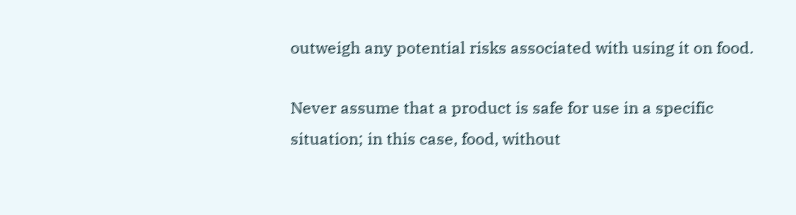outweigh any potential risks associated with using it on food.

Never assume that a product is safe for use in a specific situation; in this case, food, without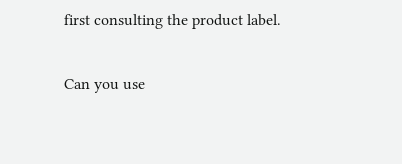first consulting the product label.

Can you use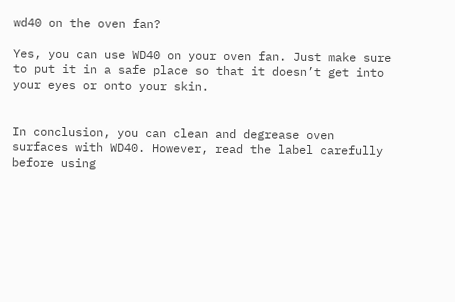wd40 on the oven fan?

Yes, you can use WD40 on your oven fan. Just make sure to put it in a safe place so that it doesn’t get into your eyes or onto your skin.


In conclusion, you can clean and degrease oven surfaces with WD40. However, read the label carefully before using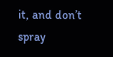it, and don’t spray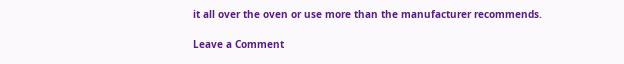it all over the oven or use more than the manufacturer recommends.

Leave a Comment